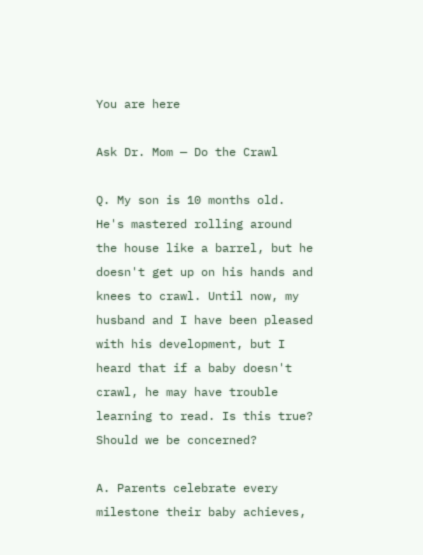You are here

Ask Dr. Mom — Do the Crawl

Q. My son is 10 months old. He's mastered rolling around the house like a barrel, but he doesn't get up on his hands and knees to crawl. Until now, my husband and I have been pleased with his development, but I heard that if a baby doesn't crawl, he may have trouble learning to read. Is this true? Should we be concerned?

A. Parents celebrate every milestone their baby achieves,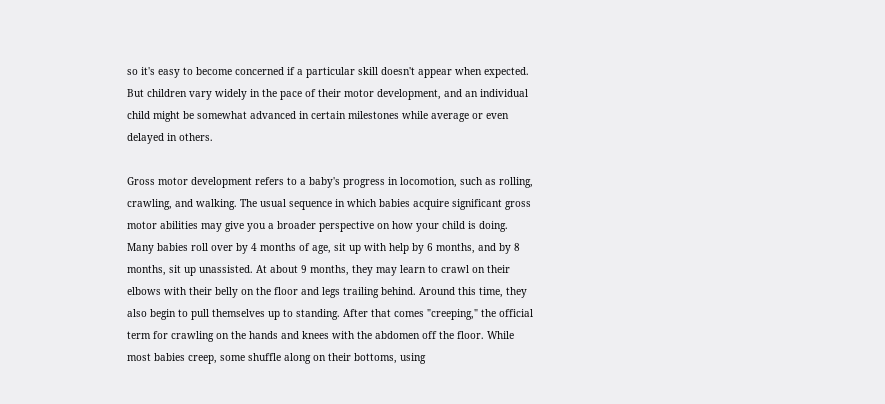so it's easy to become concerned if a particular skill doesn't appear when expected. But children vary widely in the pace of their motor development, and an individual child might be somewhat advanced in certain milestones while average or even delayed in others.

Gross motor development refers to a baby's progress in locomotion, such as rolling, crawling, and walking. The usual sequence in which babies acquire significant gross motor abilities may give you a broader perspective on how your child is doing. Many babies roll over by 4 months of age, sit up with help by 6 months, and by 8 months, sit up unassisted. At about 9 months, they may learn to crawl on their elbows with their belly on the floor and legs trailing behind. Around this time, they also begin to pull themselves up to standing. After that comes "creeping," the official term for crawling on the hands and knees with the abdomen off the floor. While most babies creep, some shuffle along on their bottoms, using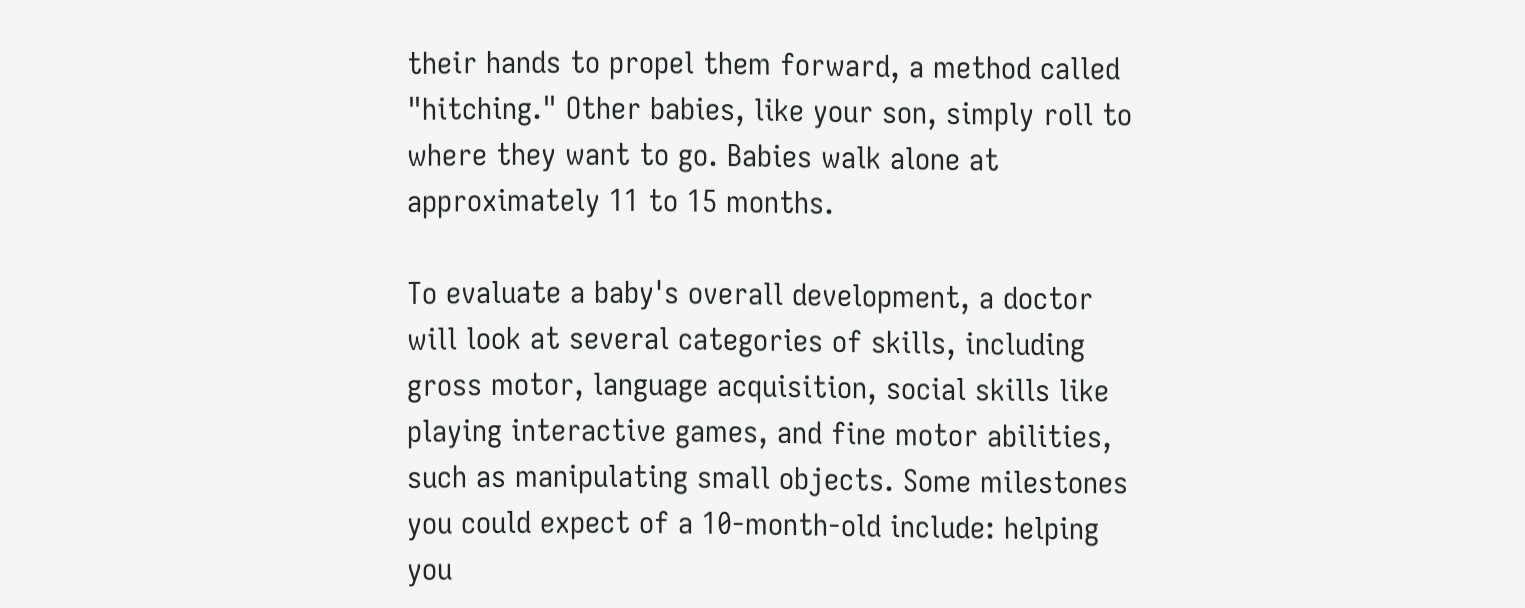their hands to propel them forward, a method called "hitching." Other babies, like your son, simply roll to where they want to go. Babies walk alone at approximately 11 to 15 months.

To evaluate a baby's overall development, a doctor will look at several categories of skills, including gross motor, language acquisition, social skills like playing interactive games, and fine motor abilities, such as manipulating small objects. Some milestones you could expect of a 10-month-old include: helping you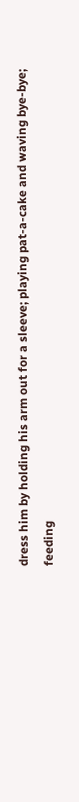dress him by holding his arm out for a sleeve; playing pat-a-cake and waving bye-bye; feeding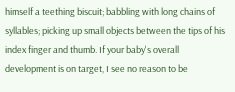himself a teething biscuit; babbling with long chains of syllables; picking up small objects between the tips of his index finger and thumb. If your baby's overall development is on target, I see no reason to be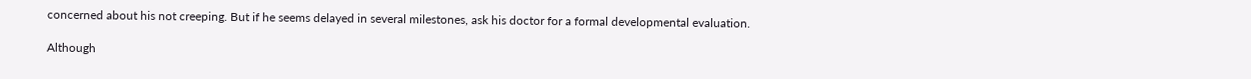concerned about his not creeping. But if he seems delayed in several milestones, ask his doctor for a formal developmental evaluation.

Although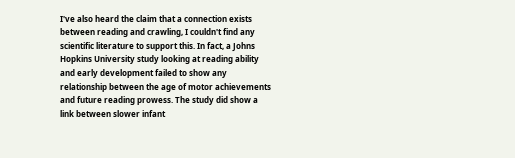I've also heard the claim that a connection exists between reading and crawling, I couldn't find any scientific literature to support this. In fact, a Johns Hopkins University study looking at reading ability and early development failed to show any relationship between the age of motor achievements and future reading prowess. The study did show a link between slower infant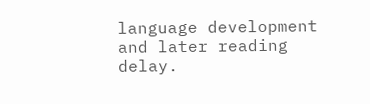language development and later reading delay.